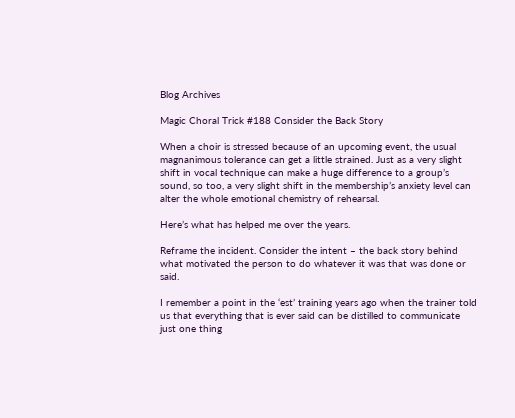Blog Archives

Magic Choral Trick #188 Consider the Back Story

When a choir is stressed because of an upcoming event, the usual magnanimous tolerance can get a little strained. Just as a very slight shift in vocal technique can make a huge difference to a group’s sound, so too, a very slight shift in the membership’s anxiety level can alter the whole emotional chemistry of rehearsal.

Here’s what has helped me over the years.

Reframe the incident. Consider the intent – the back story behind what motivated the person to do whatever it was that was done or said.

I remember a point in the ‘est’ training years ago when the trainer told us that everything that is ever said can be distilled to communicate just one thing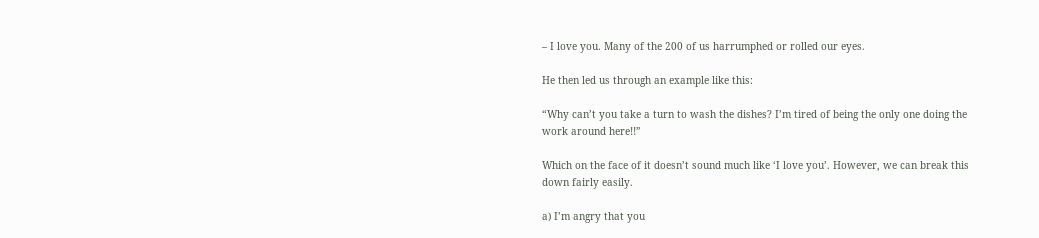– I love you. Many of the 200 of us harrumphed or rolled our eyes.

He then led us through an example like this:

“Why can’t you take a turn to wash the dishes? I’m tired of being the only one doing the work around here!!”

Which on the face of it doesn’t sound much like ‘I love you’. However, we can break this down fairly easily.

a) I’m angry that you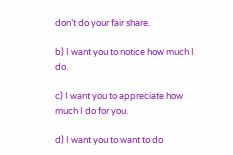don’t do your fair share.

b) I want you to notice how much I do.

c) I want you to appreciate how much I do for you.

d) I want you to want to do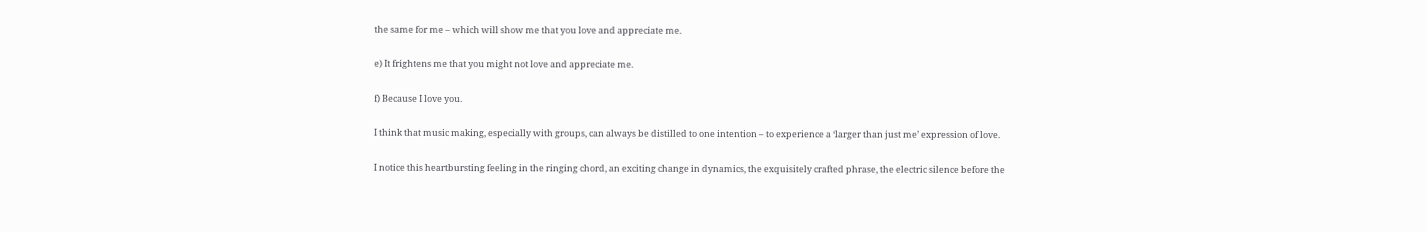the same for me – which will show me that you love and appreciate me.

e) It frightens me that you might not love and appreciate me.

f) Because I love you.

I think that music making, especially with groups, can always be distilled to one intention – to experience a ‘larger than just me’ expression of love.

I notice this heartbursting feeling in the ringing chord, an exciting change in dynamics, the exquisitely crafted phrase, the electric silence before the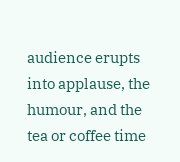audience erupts into applause, the humour, and the tea or coffee time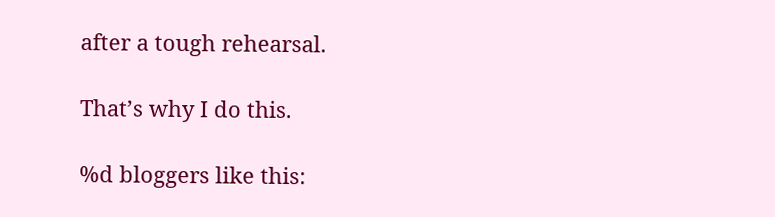after a tough rehearsal.

That’s why I do this.

%d bloggers like this: